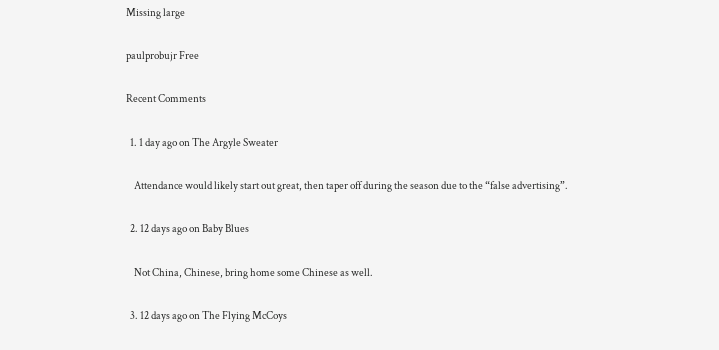Missing large

paulprobujr Free

Recent Comments

  1. 1 day ago on The Argyle Sweater

    Attendance would likely start out great, then taper off during the season due to the “false advertising”.

  2. 12 days ago on Baby Blues

    Not China, Chinese, bring home some Chinese as well.

  3. 12 days ago on The Flying McCoys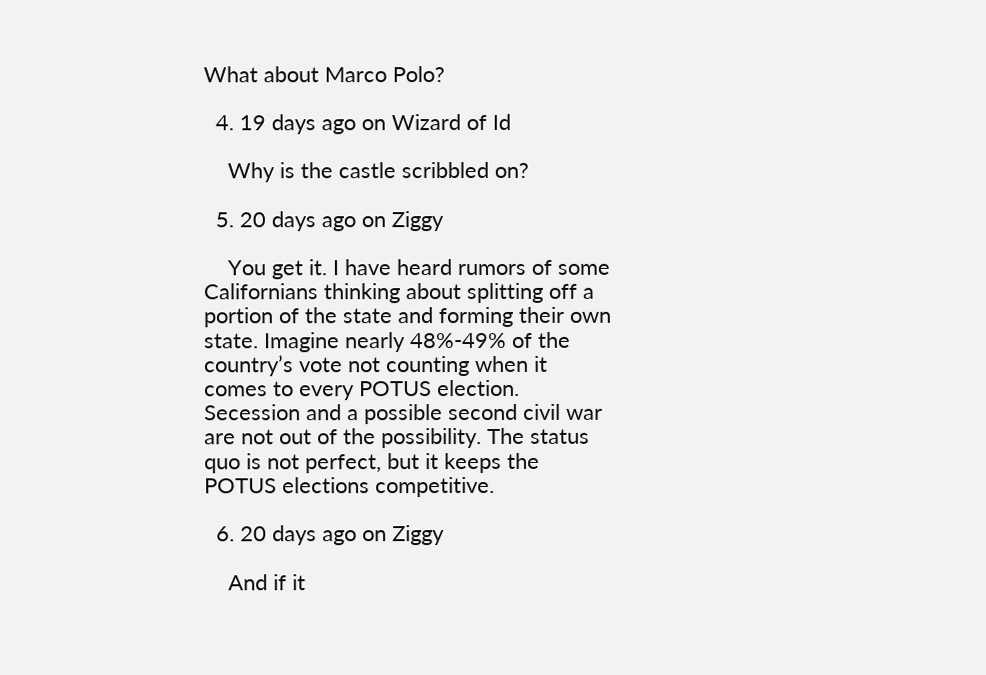What about Marco Polo?

  4. 19 days ago on Wizard of Id

    Why is the castle scribbled on?

  5. 20 days ago on Ziggy

    You get it. I have heard rumors of some Californians thinking about splitting off a portion of the state and forming their own state. Imagine nearly 48%-49% of the country’s vote not counting when it comes to every POTUS election. Secession and a possible second civil war are not out of the possibility. The status quo is not perfect, but it keeps the POTUS elections competitive.

  6. 20 days ago on Ziggy

    And if it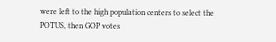were left to the high population centers to select the POTUS, then GOP votes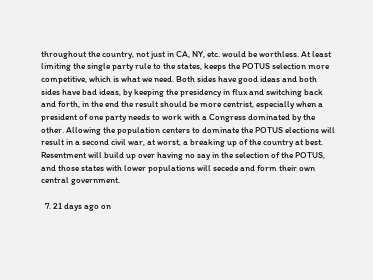throughout the country, not just in CA, NY, etc. would be worthless. At least limiting the single party rule to the states, keeps the POTUS selection more competitive, which is what we need. Both sides have good ideas and both sides have bad ideas, by keeping the presidency in flux and switching back and forth, in the end the result should be more centrist, especially when a president of one party needs to work with a Congress dominated by the other. Allowing the population centers to dominate the POTUS elections will result in a second civil war, at worst, a breaking up of the country at best. Resentment will build up over having no say in the selection of the POTUS, and those states with lower populations will secede and form their own central government.

  7. 21 days ago on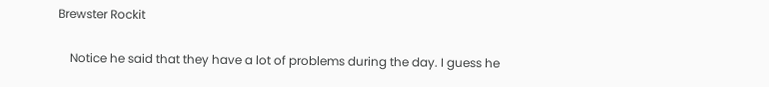Brewster Rockit

    Notice he said that they have a lot of problems during the day. I guess he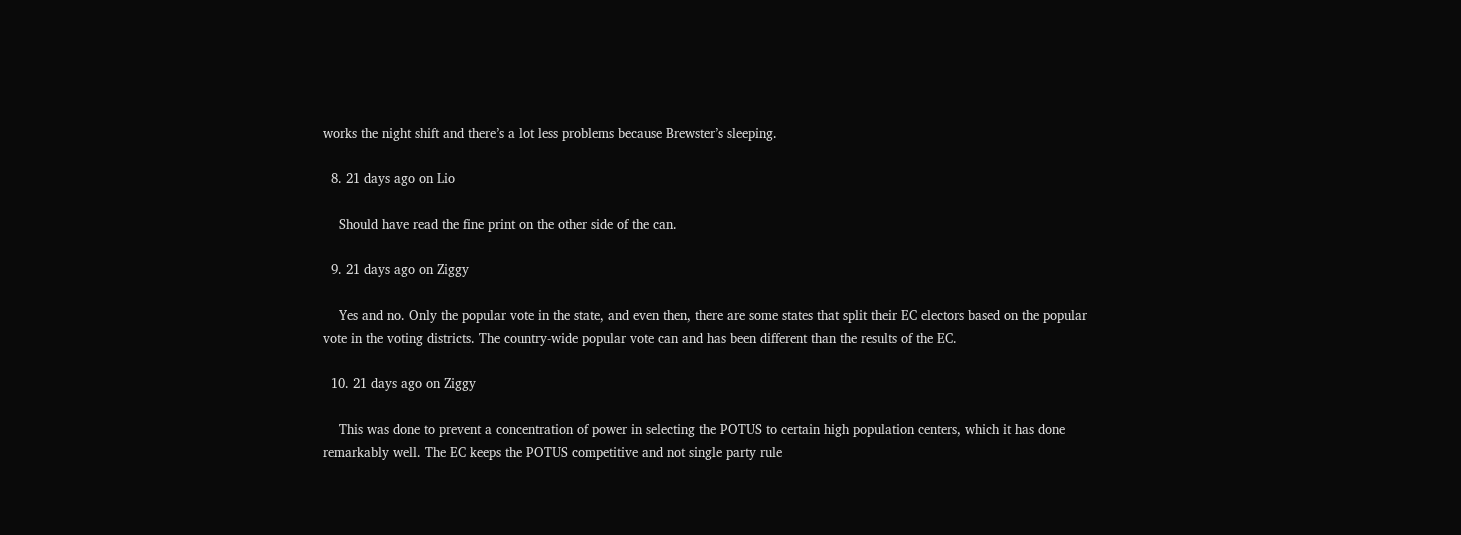works the night shift and there’s a lot less problems because Brewster’s sleeping.

  8. 21 days ago on Lio

    Should have read the fine print on the other side of the can.

  9. 21 days ago on Ziggy

    Yes and no. Only the popular vote in the state, and even then, there are some states that split their EC electors based on the popular vote in the voting districts. The country-wide popular vote can and has been different than the results of the EC.

  10. 21 days ago on Ziggy

    This was done to prevent a concentration of power in selecting the POTUS to certain high population centers, which it has done remarkably well. The EC keeps the POTUS competitive and not single party rule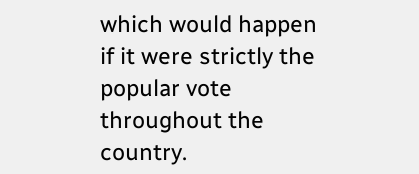which would happen if it were strictly the popular vote throughout the country.